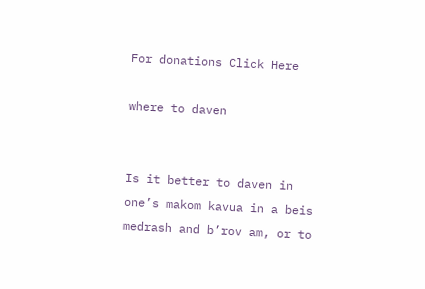For donations Click Here

where to daven


Is it better to daven in one’s makom kavua in a beis medrash and b’rov am, or to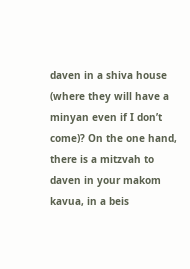daven in a shiva house (where they will have a minyan even if I don’t come)? On the one hand, there is a mitzvah to daven in your makom kavua, in a beis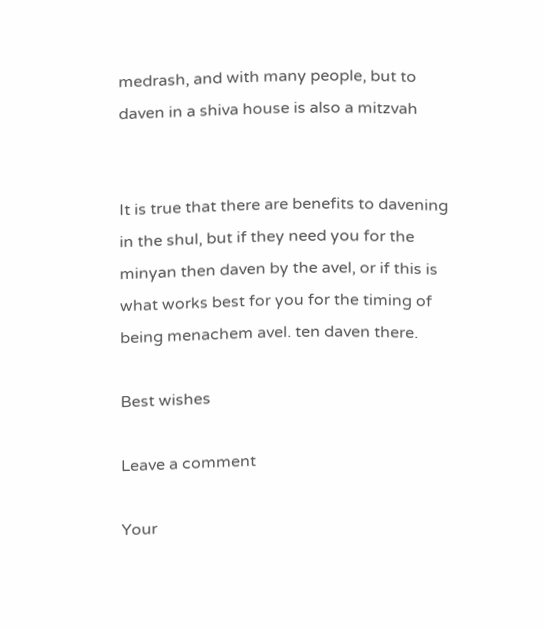medrash, and with many people, but to daven in a shiva house is also a mitzvah


It is true that there are benefits to davening in the shul, but if they need you for the minyan then daven by the avel, or if this is what works best for you for the timing of  being menachem avel. ten daven there.

Best wishes

Leave a comment

Your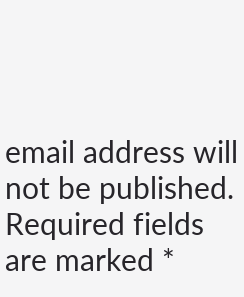email address will not be published. Required fields are marked *